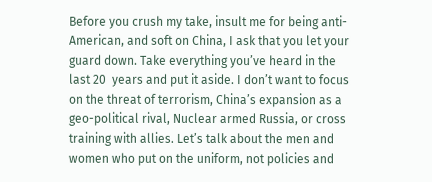Before you crush my take, insult me for being anti-American, and soft on China, I ask that you let your guard down. Take everything you’ve heard in the last 20  years and put it aside. I don’t want to focus on the threat of terrorism, China’s expansion as a geo-political rival, Nuclear armed Russia, or cross training with allies. Let’s talk about the men and women who put on the uniform, not policies and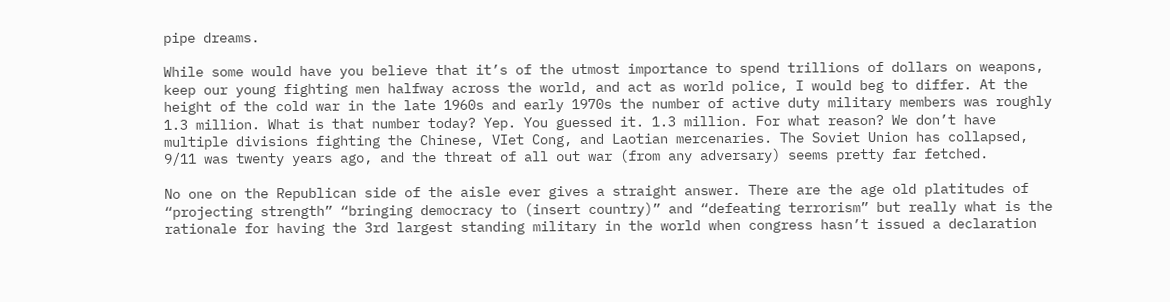pipe dreams.

While some would have you believe that it’s of the utmost importance to spend trillions of dollars on weapons, keep our young fighting men halfway across the world, and act as world police, I would beg to differ. At the height of the cold war in the late 1960s and early 1970s the number of active duty military members was roughly 1.3 million. What is that number today? Yep. You guessed it. 1.3 million. For what reason? We don’t have multiple divisions fighting the Chinese, VIet Cong, and Laotian mercenaries. The Soviet Union has collapsed, 9/11 was twenty years ago, and the threat of all out war (from any adversary) seems pretty far fetched.

No one on the Republican side of the aisle ever gives a straight answer. There are the age old platitudes of “projecting strength” “bringing democracy to (insert country)” and “defeating terrorism” but really what is the rationale for having the 3rd largest standing military in the world when congress hasn’t issued a declaration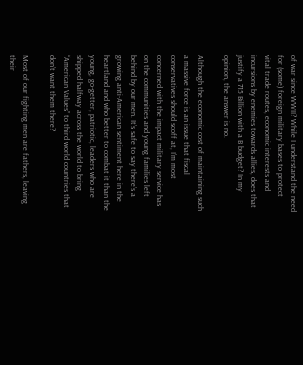of war since WWII? While I understand the need for (some) foreign military bases to protect vital trade routes, economic interests and incursions by enemies towards allies, does that justify a 715 Billion with a B budget? In my opinion, the answer is no.

Although the economic cost of maintaining such a massive force is an issue that fiscal conservatives should scoff at, I’m most concerned with the impact military service has on the communities and young families left behind by our men. It’s safe to say there’s a growing anti-American sentiment here in the heartland and who better to combat it than the young, go-getter, patriotic, leaders who are shipped halfway across the world to bring “American Values” to third world countries that don’t want them there?

Most of our fighting men are fathers, leaving their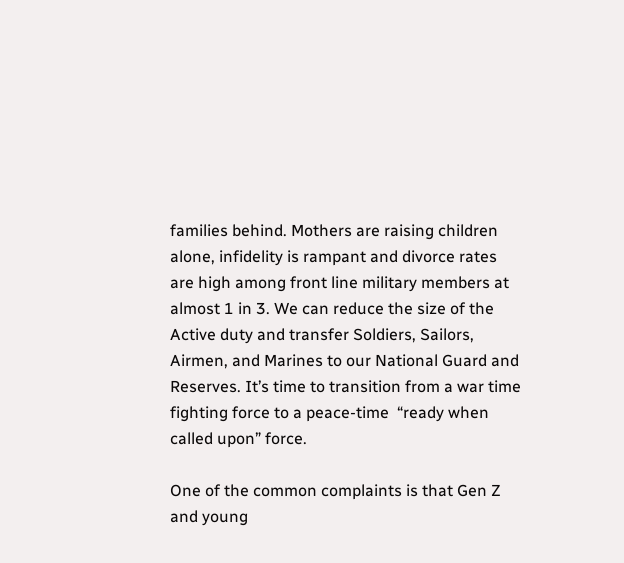families behind. Mothers are raising children alone, infidelity is rampant and divorce rates are high among front line military members at almost 1 in 3. We can reduce the size of the Active duty and transfer Soldiers, Sailors, Airmen, and Marines to our National Guard and Reserves. It’s time to transition from a war time fighting force to a peace-time  “ready when called upon” force.

One of the common complaints is that Gen Z and young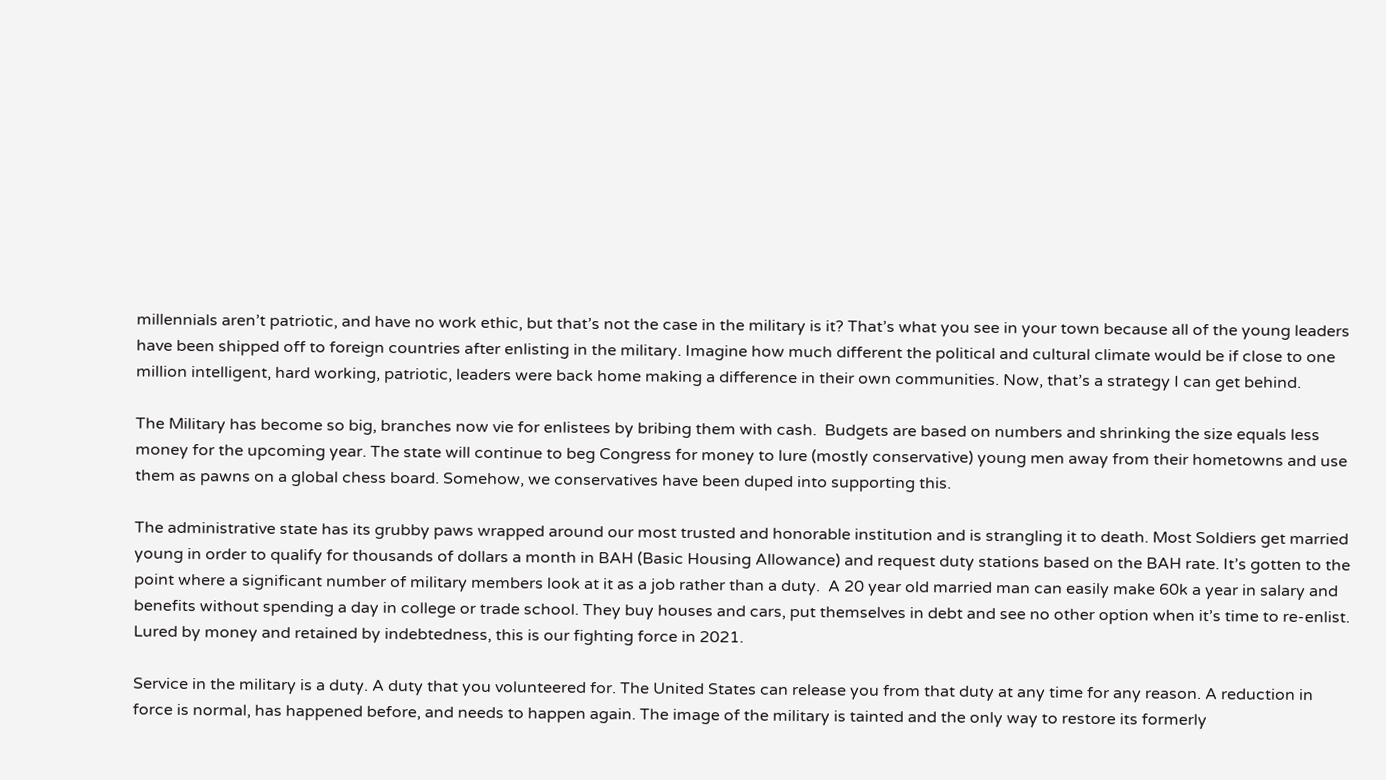millennials aren’t patriotic, and have no work ethic, but that’s not the case in the military is it? That’s what you see in your town because all of the young leaders have been shipped off to foreign countries after enlisting in the military. Imagine how much different the political and cultural climate would be if close to one  million intelligent, hard working, patriotic, leaders were back home making a difference in their own communities. Now, that’s a strategy I can get behind.

The Military has become so big, branches now vie for enlistees by bribing them with cash.  Budgets are based on numbers and shrinking the size equals less money for the upcoming year. The state will continue to beg Congress for money to lure (mostly conservative) young men away from their hometowns and use them as pawns on a global chess board. Somehow, we conservatives have been duped into supporting this.

The administrative state has its grubby paws wrapped around our most trusted and honorable institution and is strangling it to death. Most Soldiers get married young in order to qualify for thousands of dollars a month in BAH (Basic Housing Allowance) and request duty stations based on the BAH rate. It’s gotten to the point where a significant number of military members look at it as a job rather than a duty.  A 20 year old married man can easily make 60k a year in salary and benefits without spending a day in college or trade school. They buy houses and cars, put themselves in debt and see no other option when it’s time to re-enlist. Lured by money and retained by indebtedness, this is our fighting force in 2021.

Service in the military is a duty. A duty that you volunteered for. The United States can release you from that duty at any time for any reason. A reduction in force is normal, has happened before, and needs to happen again. The image of the military is tainted and the only way to restore its formerly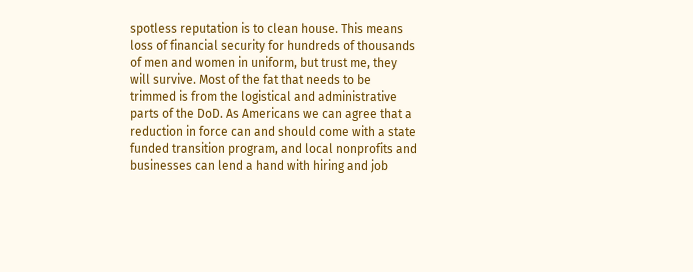spotless reputation is to clean house. This means loss of financial security for hundreds of thousands of men and women in uniform, but trust me, they will survive. Most of the fat that needs to be trimmed is from the logistical and administrative parts of the DoD. As Americans we can agree that a reduction in force can and should come with a state funded transition program, and local nonprofits and businesses can lend a hand with hiring and job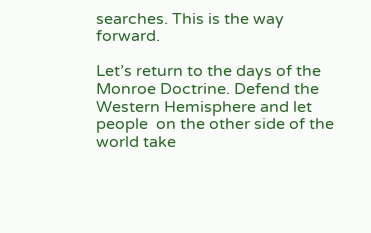searches. This is the way forward.

Let’s return to the days of the Monroe Doctrine. Defend the Western Hemisphere and let people  on the other side of the world take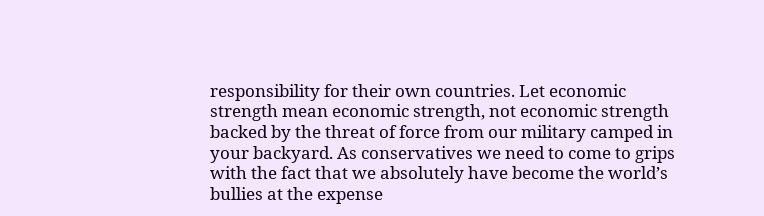responsibility for their own countries. Let economic strength mean economic strength, not economic strength backed by the threat of force from our military camped in your backyard. As conservatives we need to come to grips with the fact that we absolutely have become the world’s bullies at the expense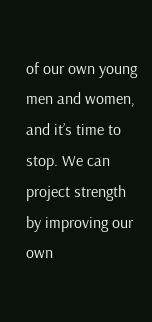of our own young men and women, and it’s time to stop. We can project strength by improving our own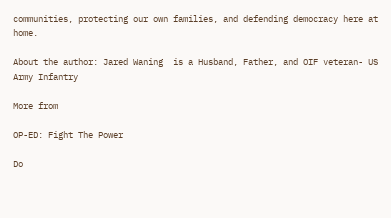communities, protecting our own families, and defending democracy here at home.

About the author: Jared Waning  is a Husband, Father, and OIF veteran- US Army Infantry

More from

OP-ED: Fight The Power

Do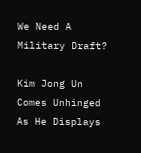We Need A Military Draft?

Kim Jong Un Comes Unhinged As He Displays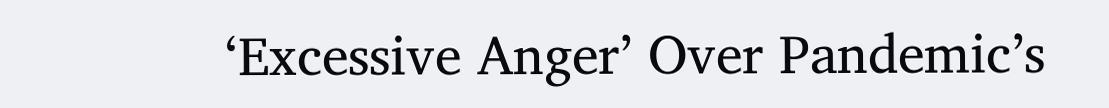‘Excessive Anger’ Over Pandemic’s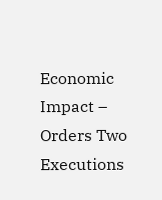Economic Impact – Orders Two Executions